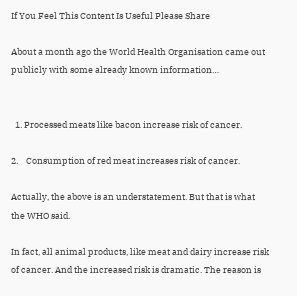If You Feel This Content Is Useful Please Share

About a month ago the World Health Organisation came out publicly with some already known information…


  1. Processed meats like bacon increase risk of cancer.

2.    Consumption of red meat increases risk of cancer.

Actually, the above is an understatement. But that is what the WHO said.

In fact, all animal products, like meat and dairy increase risk of cancer. And the increased risk is dramatic. The reason is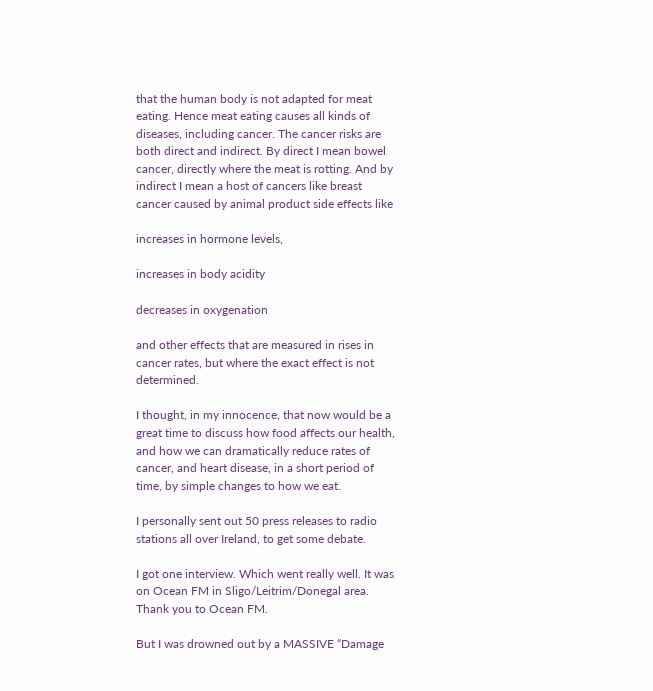that the human body is not adapted for meat eating. Hence meat eating causes all kinds of diseases, including cancer. The cancer risks are both direct and indirect. By direct I mean bowel cancer, directly where the meat is rotting. And by indirect I mean a host of cancers like breast cancer caused by animal product side effects like

increases in hormone levels,

increases in body acidity

decreases in oxygenation

and other effects that are measured in rises in cancer rates, but where the exact effect is not determined.

I thought, in my innocence, that now would be a great time to discuss how food affects our health, and how we can dramatically reduce rates of cancer, and heart disease, in a short period of time, by simple changes to how we eat.

I personally sent out 50 press releases to radio stations all over Ireland, to get some debate.

I got one interview. Which went really well. It was on Ocean FM in Sligo/Leitrim/Donegal area. Thank you to Ocean FM.

But I was drowned out by a MASSIVE “Damage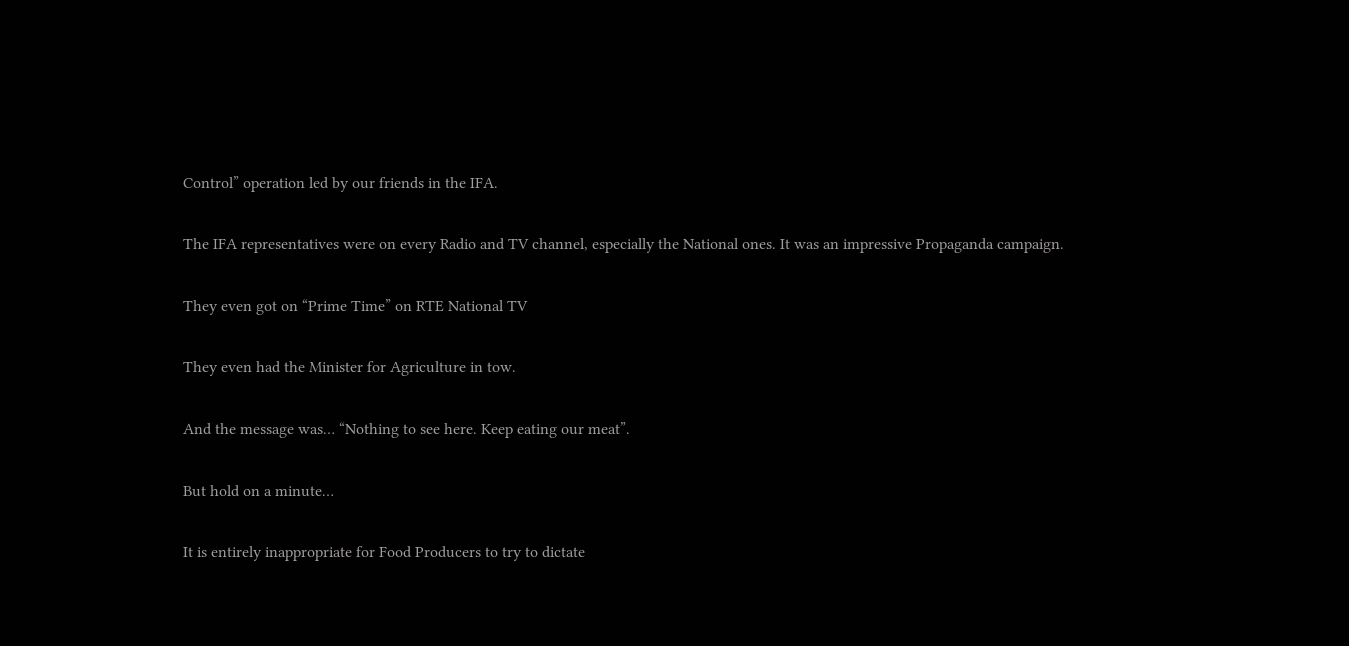Control” operation led by our friends in the IFA.

The IFA representatives were on every Radio and TV channel, especially the National ones. It was an impressive Propaganda campaign.

They even got on “Prime Time” on RTE National TV

They even had the Minister for Agriculture in tow.

And the message was… “Nothing to see here. Keep eating our meat”.

But hold on a minute…

It is entirely inappropriate for Food Producers to try to dictate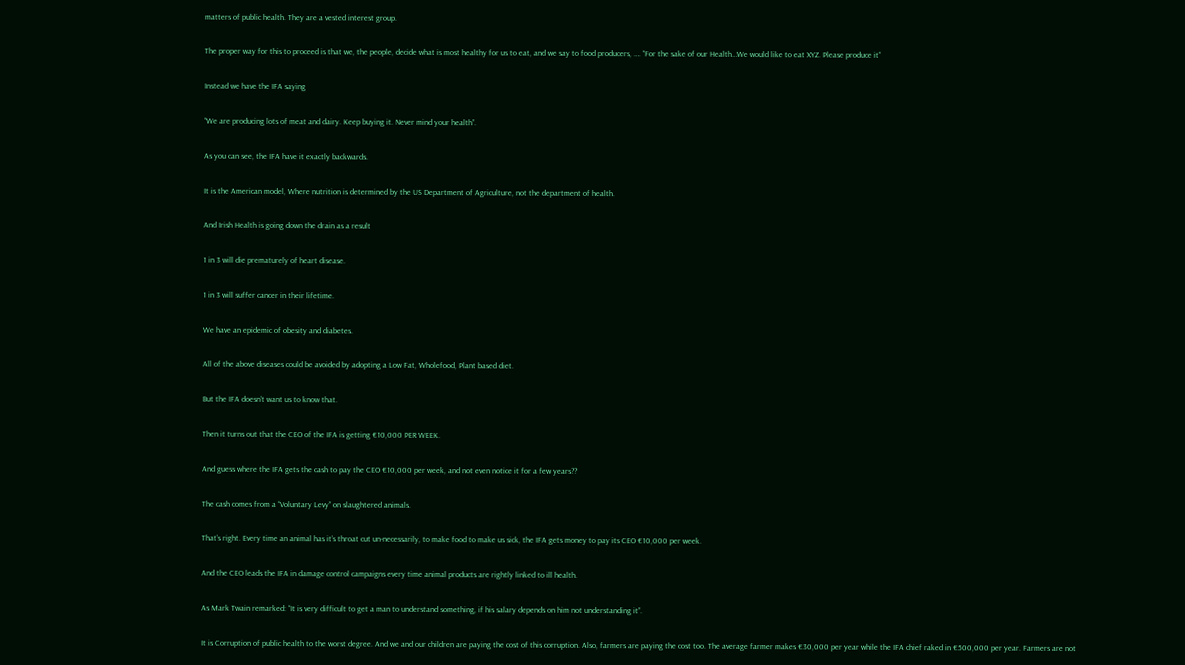matters of public health. They are a vested interest group.

The proper way for this to proceed is that we, the people, decide what is most healthy for us to eat, and we say to food producers, …. “For the sake of our Health…We would like to eat XYZ. Please produce it”

Instead we have the IFA saying

“We are producing lots of meat and dairy. Keep buying it. Never mind your health”.

As you can see, the IFA have it exactly backwards.

It is the American model, Where nutrition is determined by the US Department of Agriculture, not the department of health.

And Irish Health is going down the drain as a result

1 in 3 will die prematurely of heart disease.

1 in 3 will suffer cancer in their lifetime.

We have an epidemic of obesity and diabetes.

All of the above diseases could be avoided by adopting a Low Fat, Wholefood, Plant based diet.

But the IFA doesn’t want us to know that.

Then it turns out that the CEO of the IFA is getting €10,000 PER WEEK.

And guess where the IFA gets the cash to pay the CEO €10,000 per week, and not even notice it for a few years??

The cash comes from a “Voluntary Levy” on slaughtered animals.

That’s right. Every time an animal has it’s throat cut un-necessarily, to make food to make us sick, the IFA gets money to pay its CEO €10,000 per week.

And the CEO leads the IFA in damage control campaigns every time animal products are rightly linked to ill health.

As Mark Twain remarked: “It is very difficult to get a man to understand something, if his salary depends on him not understanding it”.

It is Corruption of public health to the worst degree. And we and our children are paying the cost of this corruption. Also, farmers are paying the cost too. The average farmer makes €30,000 per year while the IFA chief raked in €500,000 per year. Farmers are not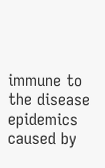immune to the disease epidemics caused by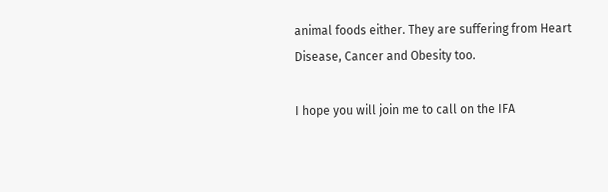animal foods either. They are suffering from Heart Disease, Cancer and Obesity too.

I hope you will join me to call on the IFA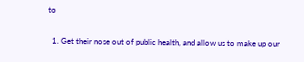to

  1. Get their nose out of public health, and allow us to make up our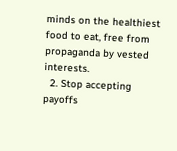minds on the healthiest food to eat, free from propaganda by vested interests.
  2. Stop accepting payoffs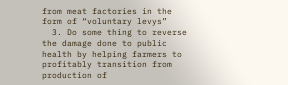from meat factories in the form of “voluntary levys”
  3. Do some thing to reverse the damage done to public health by helping farmers to profitably transition from production of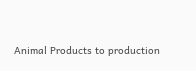Animal Products to production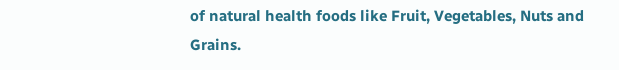of natural health foods like Fruit, Vegetables, Nuts and Grains.